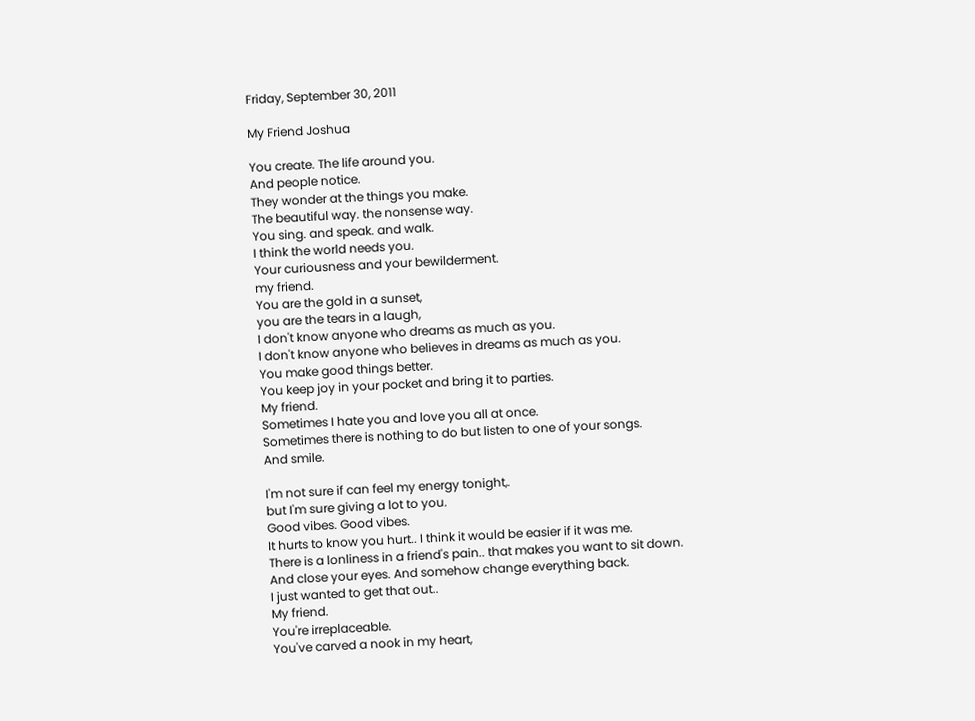Friday, September 30, 2011

My Friend Joshua

You create. The life around you.
And people notice.
They wonder at the things you make.
The beautiful way. the nonsense way.
You sing. and speak. and walk.
I think the world needs you.
Your curiousness and your bewilderment.
my friend.
You are the gold in a sunset,
you are the tears in a laugh,
I don't know anyone who dreams as much as you.
I don't know anyone who believes in dreams as much as you.
You make good things better.
You keep joy in your pocket and bring it to parties.
My friend.
Sometimes I hate you and love you all at once.
Sometimes there is nothing to do but listen to one of your songs.
And smile.

I'm not sure if can feel my energy tonight,.
but I'm sure giving a lot to you.
Good vibes. Good vibes.
It hurts to know you hurt.. I think it would be easier if it was me.
There is a lonliness in a friend's pain.. that makes you want to sit down.
And close your eyes. And somehow change everything back.
I just wanted to get that out..
My friend.
You're irreplaceable.
You've carved a nook in my heart,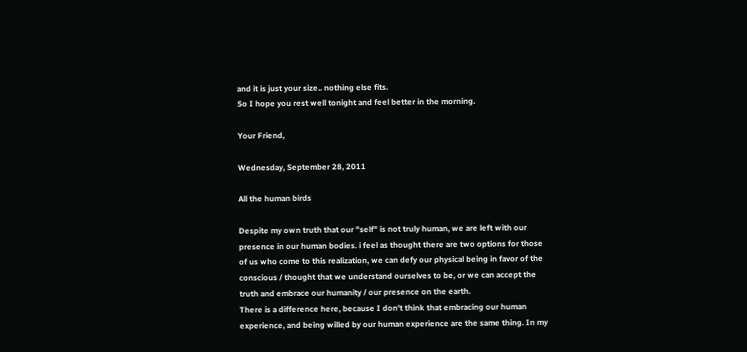and it is just your size.. nothing else fits.
So I hope you rest well tonight and feel better in the morning.

Your Friend,

Wednesday, September 28, 2011

All the human birds

Despite my own truth that our "self" is not truly human, we are left with our presence in our human bodies. i feel as thought there are two options for those of us who come to this realization, we can defy our physical being in favor of the conscious / thought that we understand ourselves to be, or we can accept the truth and embrace our humanity / our presence on the earth.
There is a difference here, because I don't think that embracing our human experience, and being willed by our human experience are the same thing. In my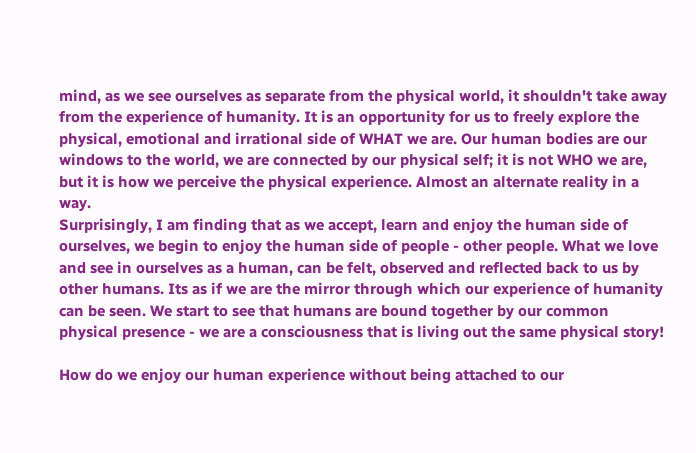mind, as we see ourselves as separate from the physical world, it shouldn't take away from the experience of humanity. It is an opportunity for us to freely explore the physical, emotional and irrational side of WHAT we are. Our human bodies are our windows to the world, we are connected by our physical self; it is not WHO we are, but it is how we perceive the physical experience. Almost an alternate reality in a way.
Surprisingly, I am finding that as we accept, learn and enjoy the human side of ourselves, we begin to enjoy the human side of people - other people. What we love and see in ourselves as a human, can be felt, observed and reflected back to us by other humans. Its as if we are the mirror through which our experience of humanity can be seen. We start to see that humans are bound together by our common physical presence - we are a consciousness that is living out the same physical story!

How do we enjoy our human experience without being attached to our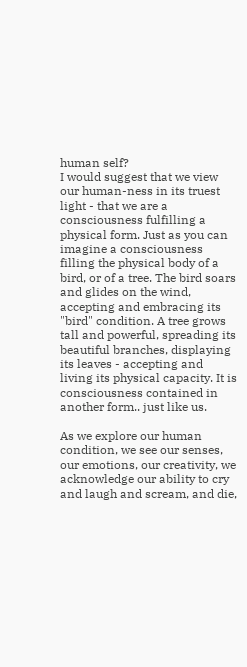human self?
I would suggest that we view our human-ness in its truest light - that we are a consciousness fulfilling a physical form. Just as you can imagine a consciousness filling the physical body of a bird, or of a tree. The bird soars and glides on the wind, accepting and embracing its "bird" condition. A tree grows tall and powerful, spreading its beautiful branches, displaying its leaves - accepting and living its physical capacity. It is consciousness contained in another form.. just like us.

As we explore our human condition, we see our senses, our emotions, our creativity, we acknowledge our ability to cry and laugh and scream, and die,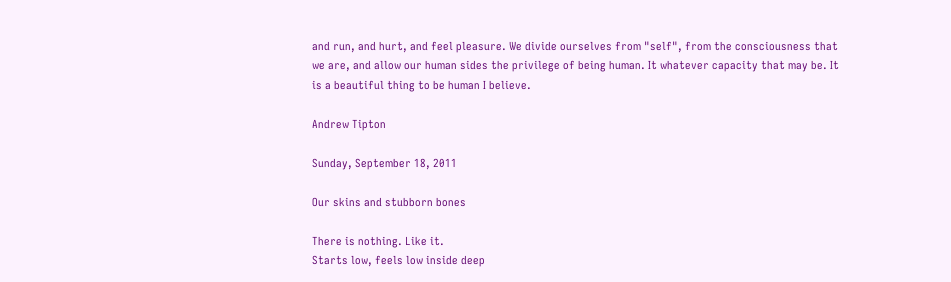and run, and hurt, and feel pleasure. We divide ourselves from "self", from the consciousness that we are, and allow our human sides the privilege of being human. It whatever capacity that may be. It is a beautiful thing to be human I believe.

Andrew Tipton

Sunday, September 18, 2011

Our skins and stubborn bones

There is nothing. Like it.
Starts low, feels low inside deep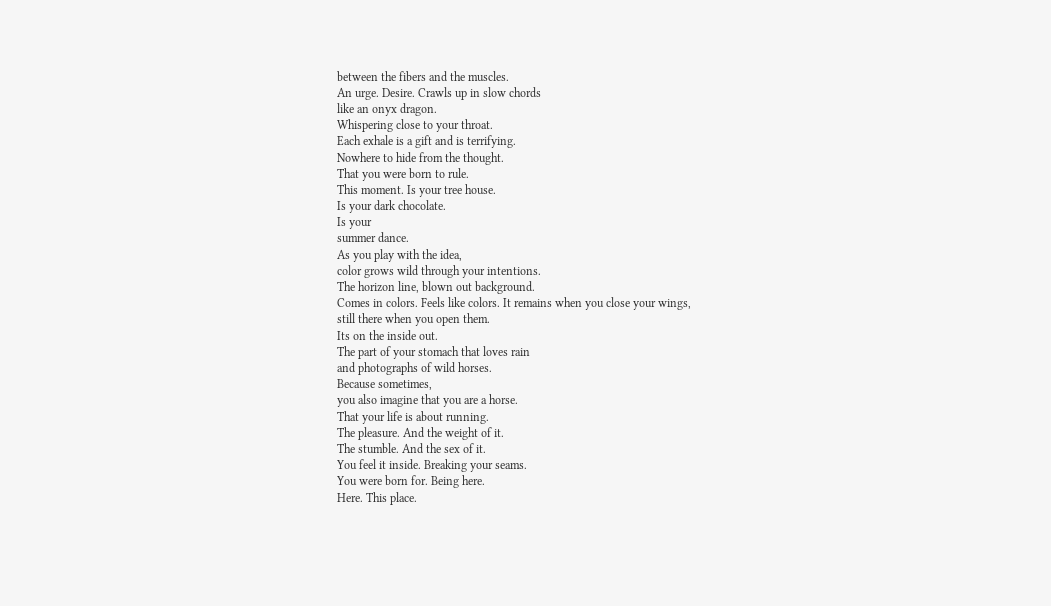between the fibers and the muscles.
An urge. Desire. Crawls up in slow chords
like an onyx dragon.
Whispering close to your throat.
Each exhale is a gift and is terrifying.
Nowhere to hide from the thought.
That you were born to rule.
This moment. Is your tree house.
Is your dark chocolate.
Is your
summer dance.
As you play with the idea,
color grows wild through your intentions.
The horizon line, blown out background.
Comes in colors. Feels like colors. It remains when you close your wings,
still there when you open them.
Its on the inside out.
The part of your stomach that loves rain
and photographs of wild horses.
Because sometimes,
you also imagine that you are a horse.
That your life is about running.
The pleasure. And the weight of it.
The stumble. And the sex of it.
You feel it inside. Breaking your seams.
You were born for. Being here.
Here. This place.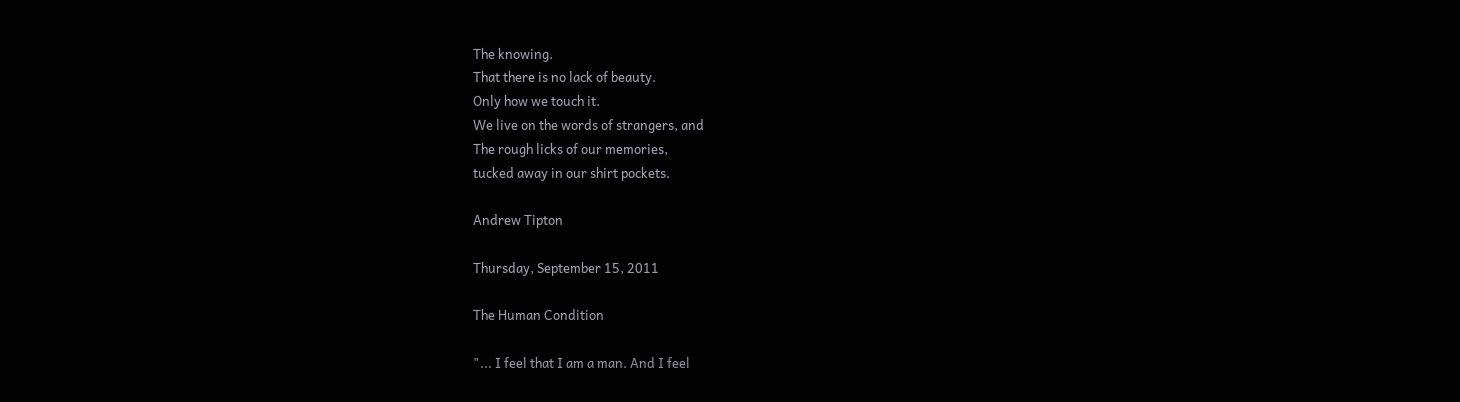The knowing.
That there is no lack of beauty.
Only how we touch it.
We live on the words of strangers, and
The rough licks of our memories,
tucked away in our shirt pockets.

Andrew Tipton

Thursday, September 15, 2011

The Human Condition

"... I feel that I am a man. And I feel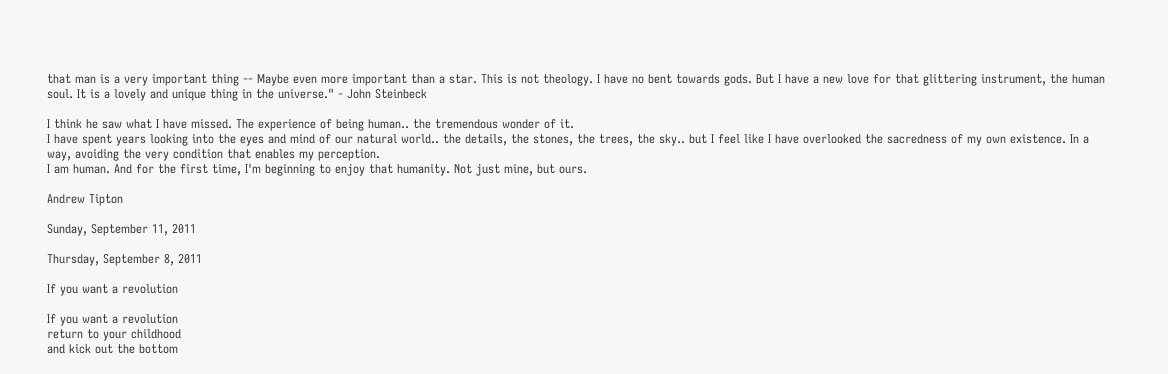that man is a very important thing -- Maybe even more important than a star. This is not theology. I have no bent towards gods. But I have a new love for that glittering instrument, the human soul. It is a lovely and unique thing in the universe." - John Steinbeck

I think he saw what I have missed. The experience of being human.. the tremendous wonder of it.
I have spent years looking into the eyes and mind of our natural world.. the details, the stones, the trees, the sky.. but I feel like I have overlooked the sacredness of my own existence. In a way, avoiding the very condition that enables my perception.
I am human. And for the first time, I'm beginning to enjoy that humanity. Not just mine, but ours.

Andrew Tipton

Sunday, September 11, 2011

Thursday, September 8, 2011

If you want a revolution

If you want a revolution
return to your childhood
and kick out the bottom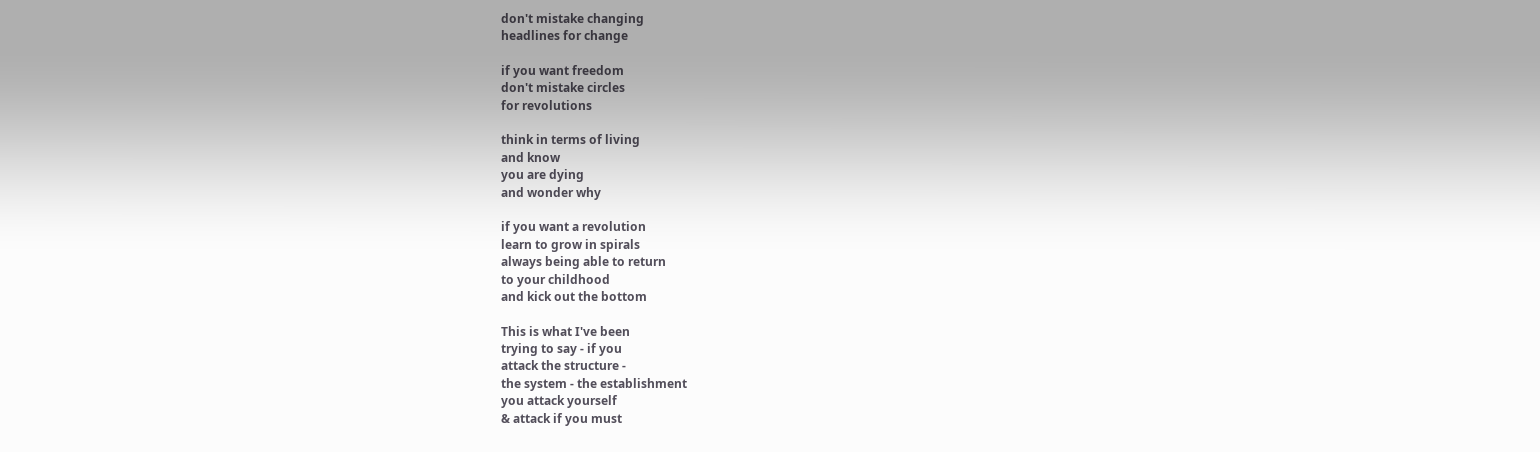don't mistake changing
headlines for change

if you want freedom
don't mistake circles
for revolutions

think in terms of living
and know
you are dying
and wonder why

if you want a revolution
learn to grow in spirals
always being able to return
to your childhood
and kick out the bottom

This is what I've been
trying to say - if you
attack the structure -
the system - the establishment
you attack yourself
& attack if you must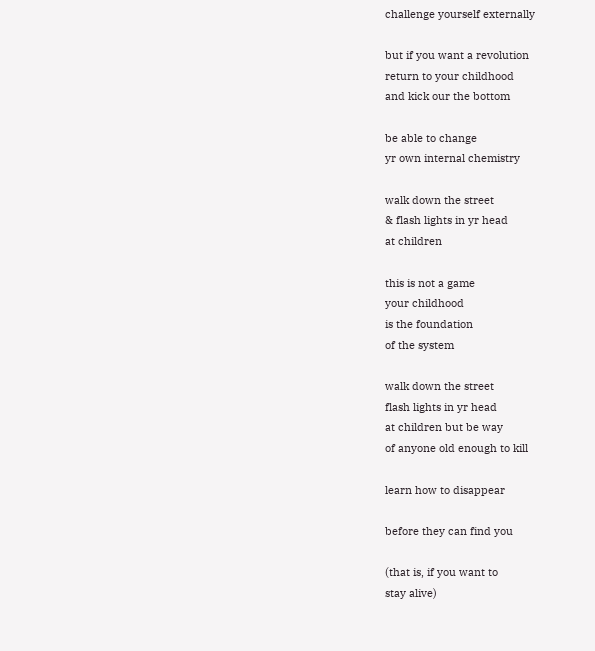challenge yourself externally

but if you want a revolution
return to your childhood
and kick our the bottom

be able to change
yr own internal chemistry

walk down the street
& flash lights in yr head
at children

this is not a game
your childhood
is the foundation
of the system

walk down the street
flash lights in yr head
at children but be way
of anyone old enough to kill

learn how to disappear

before they can find you

(that is, if you want to
stay alive)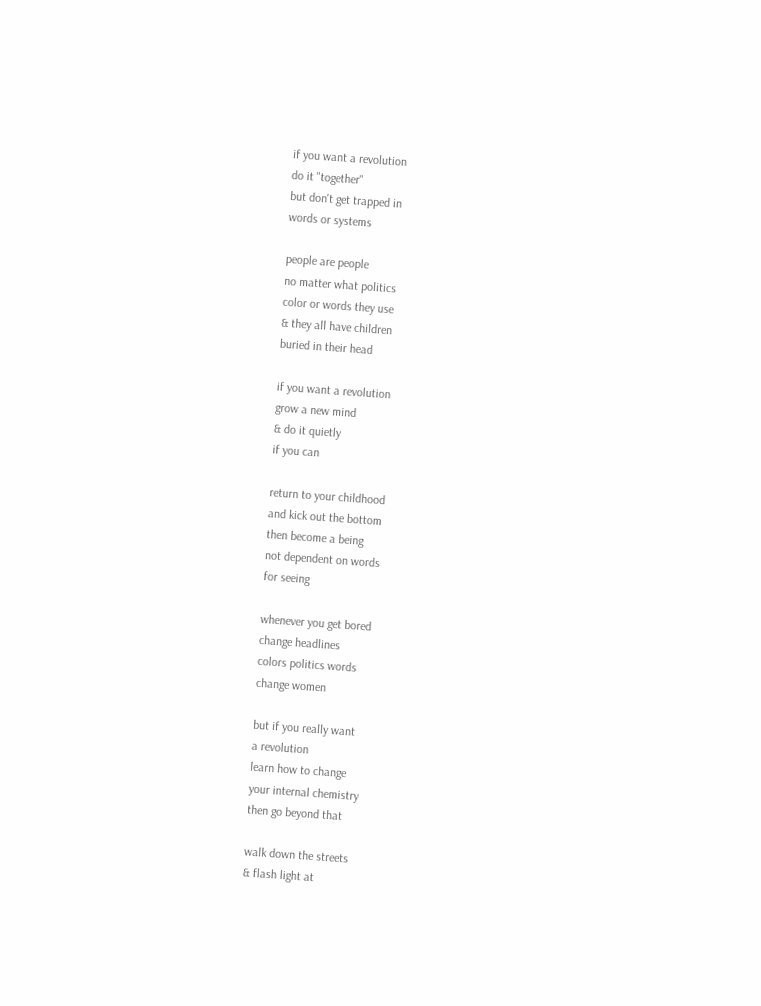if you want a revolution
do it "together"
but don't get trapped in
words or systems

people are people
no matter what politics
color or words they use
& they all have children
buried in their head

if you want a revolution
grow a new mind
& do it quietly
if you can

return to your childhood
and kick out the bottom
then become a being
not dependent on words
for seeing

whenever you get bored
change headlines
colors politics words
change women

but if you really want
a revolution
learn how to change
your internal chemistry
then go beyond that

walk down the streets
& flash light at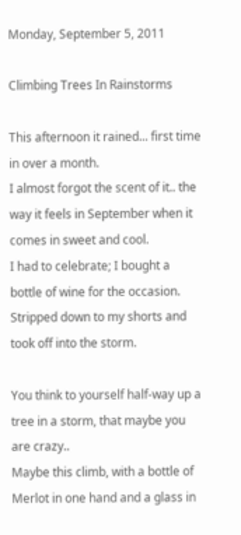Monday, September 5, 2011

Climbing Trees In Rainstorms

This afternoon it rained... first time in over a month.
I almost forgot the scent of it.. the way it feels in September when it comes in sweet and cool.
I had to celebrate; I bought a bottle of wine for the occasion.
Stripped down to my shorts and took off into the storm.

You think to yourself half-way up a tree in a storm, that maybe you are crazy..
Maybe this climb, with a bottle of Merlot in one hand and a glass in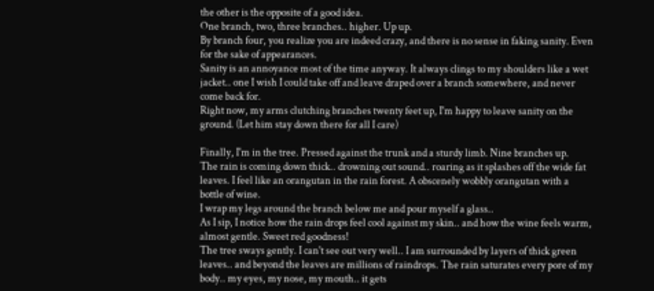the other is the opposite of a good idea.
One branch, two, three branches.. higher. Up up.
By branch four, you realize you are indeed crazy, and there is no sense in faking sanity. Even for the sake of appearances.
Sanity is an annoyance most of the time anyway. It always clings to my shoulders like a wet jacket.. one I wish I could take off and leave draped over a branch somewhere, and never come back for.
Right now, my arms clutching branches twenty feet up, I'm happy to leave sanity on the ground. (Let him stay down there for all I care)

Finally, I'm in the tree. Pressed against the trunk and a sturdy limb. Nine branches up.
The rain is coming down thick.. drowning out sound.. roaring as it splashes off the wide fat leaves. I feel like an orangutan in the rain forest. A obscenely wobbly orangutan with a bottle of wine.
I wrap my legs around the branch below me and pour myself a glass..
As I sip, I notice how the rain drops feel cool against my skin.. and how the wine feels warm, almost gentle. Sweet red goodness!
The tree sways gently. I can't see out very well.. I am surrounded by layers of thick green leaves.. and beyond the leaves are millions of raindrops. The rain saturates every pore of my body.. my eyes, my nose, my mouth.. it gets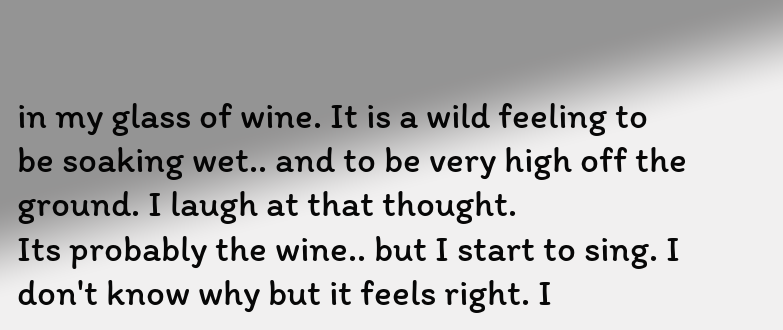in my glass of wine. It is a wild feeling to be soaking wet.. and to be very high off the ground. I laugh at that thought.
Its probably the wine.. but I start to sing. I don't know why but it feels right. I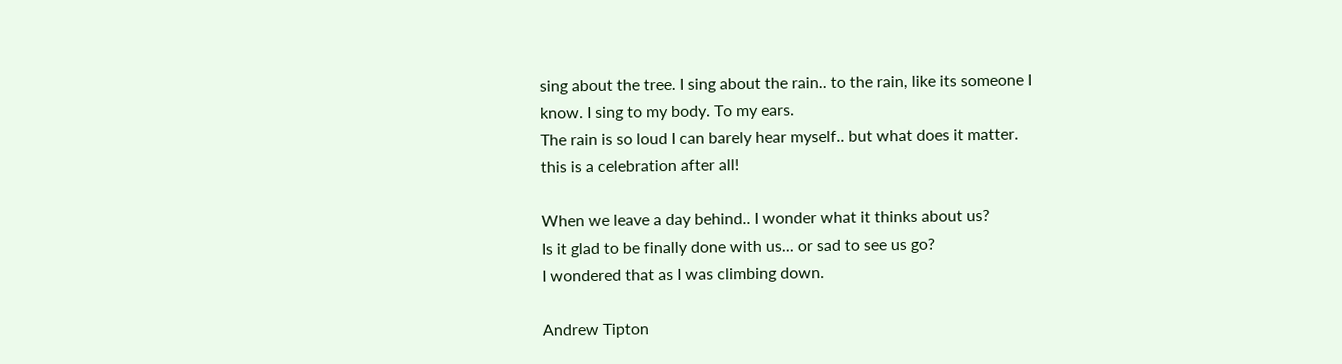sing about the tree. I sing about the rain.. to the rain, like its someone I know. I sing to my body. To my ears.
The rain is so loud I can barely hear myself.. but what does it matter.
this is a celebration after all!

When we leave a day behind.. I wonder what it thinks about us?
Is it glad to be finally done with us... or sad to see us go?
I wondered that as I was climbing down.

Andrew Tipton